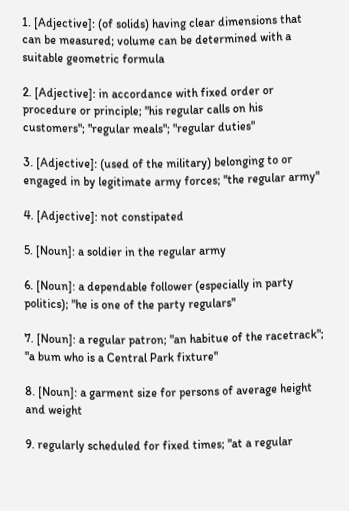1. [Adjective]: (of solids) having clear dimensions that can be measured; volume can be determined with a suitable geometric formula

2. [Adjective]: in accordance with fixed order or procedure or principle; "his regular calls on his customers"; "regular meals"; "regular duties"

3. [Adjective]: (used of the military) belonging to or engaged in by legitimate army forces; "the regular army"

4. [Adjective]: not constipated

5. [Noun]: a soldier in the regular army

6. [Noun]: a dependable follower (especially in party politics); "he is one of the party regulars"

7. [Noun]: a regular patron; "an habitue of the racetrack"; "a bum who is a Central Park fixture"

8. [Noun]: a garment size for persons of average height and weight

9. regularly scheduled for fixed times; "at a regular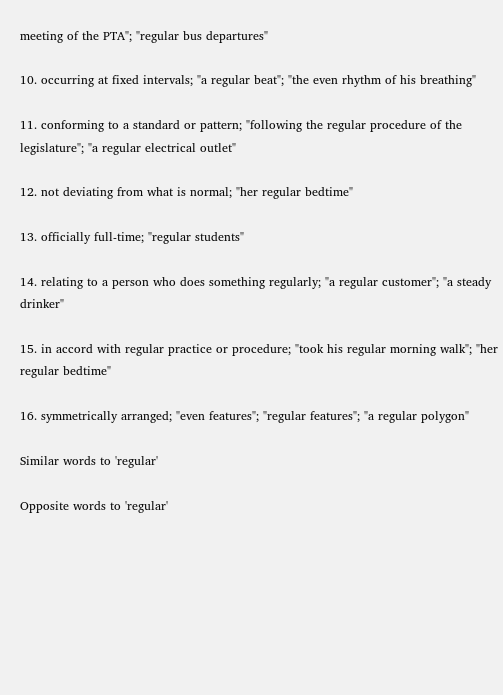meeting of the PTA"; "regular bus departures"

10. occurring at fixed intervals; "a regular beat"; "the even rhythm of his breathing"

11. conforming to a standard or pattern; "following the regular procedure of the legislature"; "a regular electrical outlet"

12. not deviating from what is normal; "her regular bedtime"

13. officially full-time; "regular students"

14. relating to a person who does something regularly; "a regular customer"; "a steady drinker"

15. in accord with regular practice or procedure; "took his regular morning walk"; "her regular bedtime"

16. symmetrically arranged; "even features"; "regular features"; "a regular polygon"

Similar words to 'regular'

Opposite words to 'regular'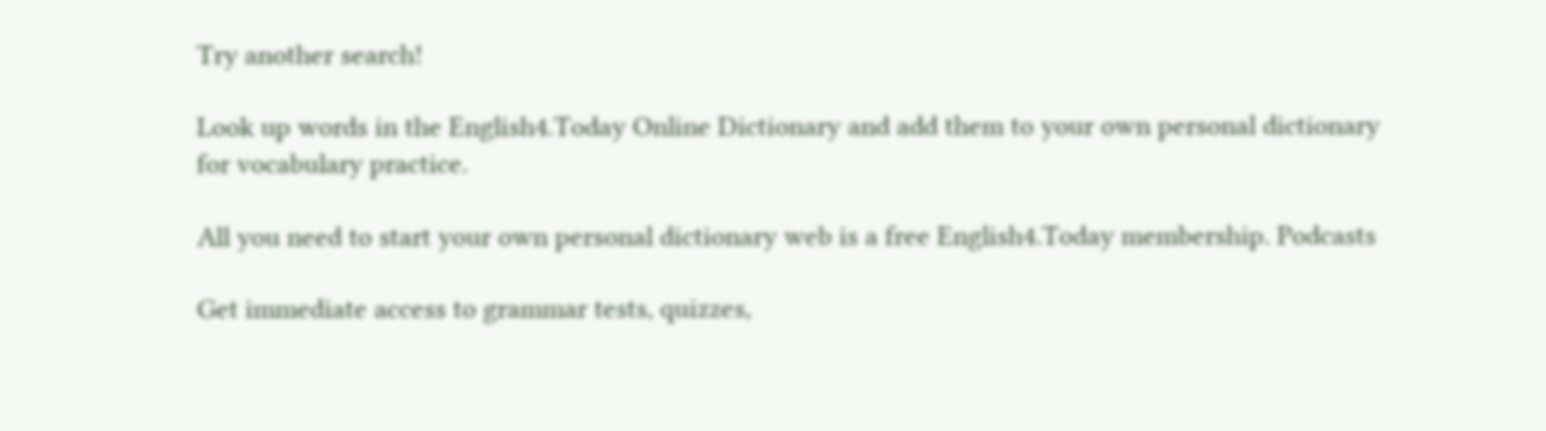Try another search!

Look up words in the English4.Today Online Dictionary and add them to your own personal dictionary for vocabulary practice.

All you need to start your own personal dictionary web is a free English4.Today membership. Podcasts

Get immediate access to grammar tests, quizzes,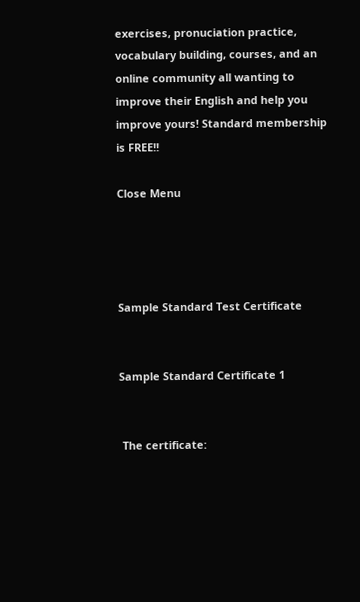exercises, pronuciation practice, vocabulary building, courses, and an online community all wanting to improve their English and help you improve yours! Standard membership is FREE!!

Close Menu




Sample Standard Test Certificate


Sample Standard Certificate 1


 The certificate: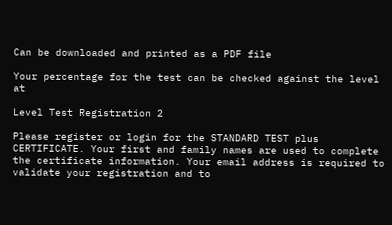Can be downloaded and printed as a PDF file

Your percentage for the test can be checked against the level at

Level Test Registration 2

Please register or login for the STANDARD TEST plus CERTIFICATE. Your first and family names are used to complete the certificate information. Your email address is required to validate your registration and to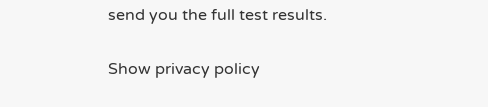send you the full test results.

Show privacy policy